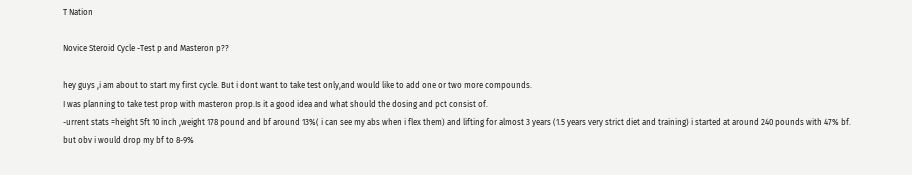T Nation

Novice Steroid Cycle -Test p and Masteron p??

hey guys ,i am about to start my first cycle. But i dont want to take test only,and would like to add one or two more compounds.
I was planning to take test prop with masteron prop.Is it a good idea and what should the dosing and pct consist of.
-urrent stats =height 5ft 10 inch ,weight 178 pound and bf around 13%( i can see my abs when i flex them) and lifting for almost 3 years (1.5 years very strict diet and training) i started at around 240 pounds with 47% bf.
but obv i would drop my bf to 8-9%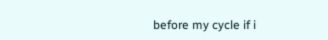before my cycle if i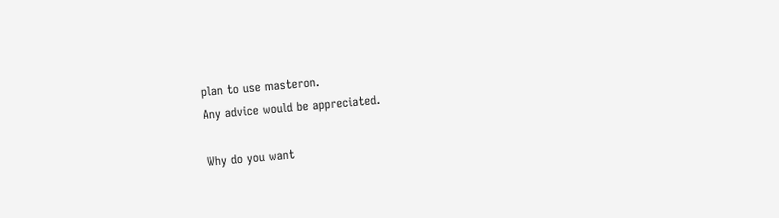plan to use masteron.
Any advice would be appreciated.

Why do you want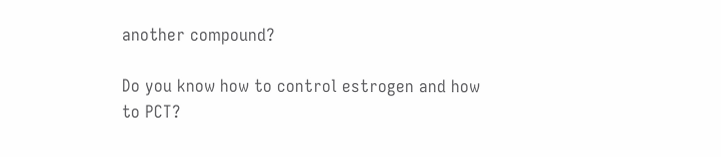another compound?

Do you know how to control estrogen and how to PCT?